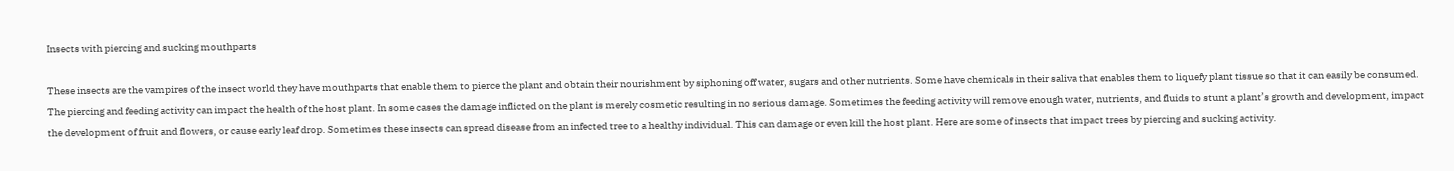Insects with piercing and sucking mouthparts

These insects are the vampires of the insect world they have mouthparts that enable them to pierce the plant and obtain their nourishment by siphoning off water, sugars and other nutrients. Some have chemicals in their saliva that enables them to liquefy plant tissue so that it can easily be consumed. The piercing and feeding activity can impact the health of the host plant. In some cases the damage inflicted on the plant is merely cosmetic resulting in no serious damage. Sometimes the feeding activity will remove enough water, nutrients, and fluids to stunt a plant’s growth and development, impact the development of fruit and flowers, or cause early leaf drop. Sometimes these insects can spread disease from an infected tree to a healthy individual. This can damage or even kill the host plant. Here are some of insects that impact trees by piercing and sucking activity.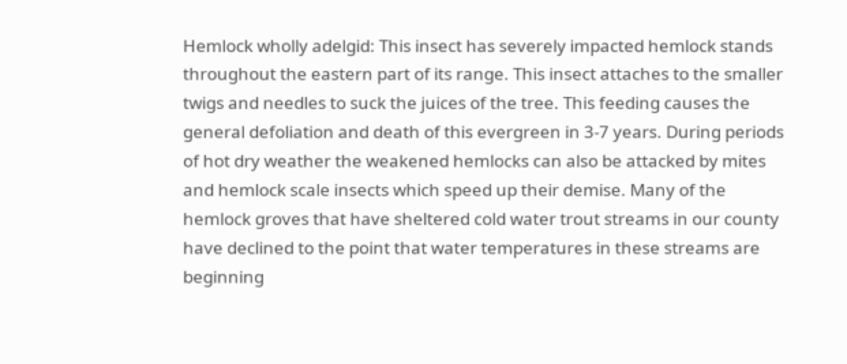Hemlock wholly adelgid: This insect has severely impacted hemlock stands throughout the eastern part of its range. This insect attaches to the smaller twigs and needles to suck the juices of the tree. This feeding causes the general defoliation and death of this evergreen in 3-7 years. During periods of hot dry weather the weakened hemlocks can also be attacked by mites and hemlock scale insects which speed up their demise. Many of the hemlock groves that have sheltered cold water trout streams in our county have declined to the point that water temperatures in these streams are beginning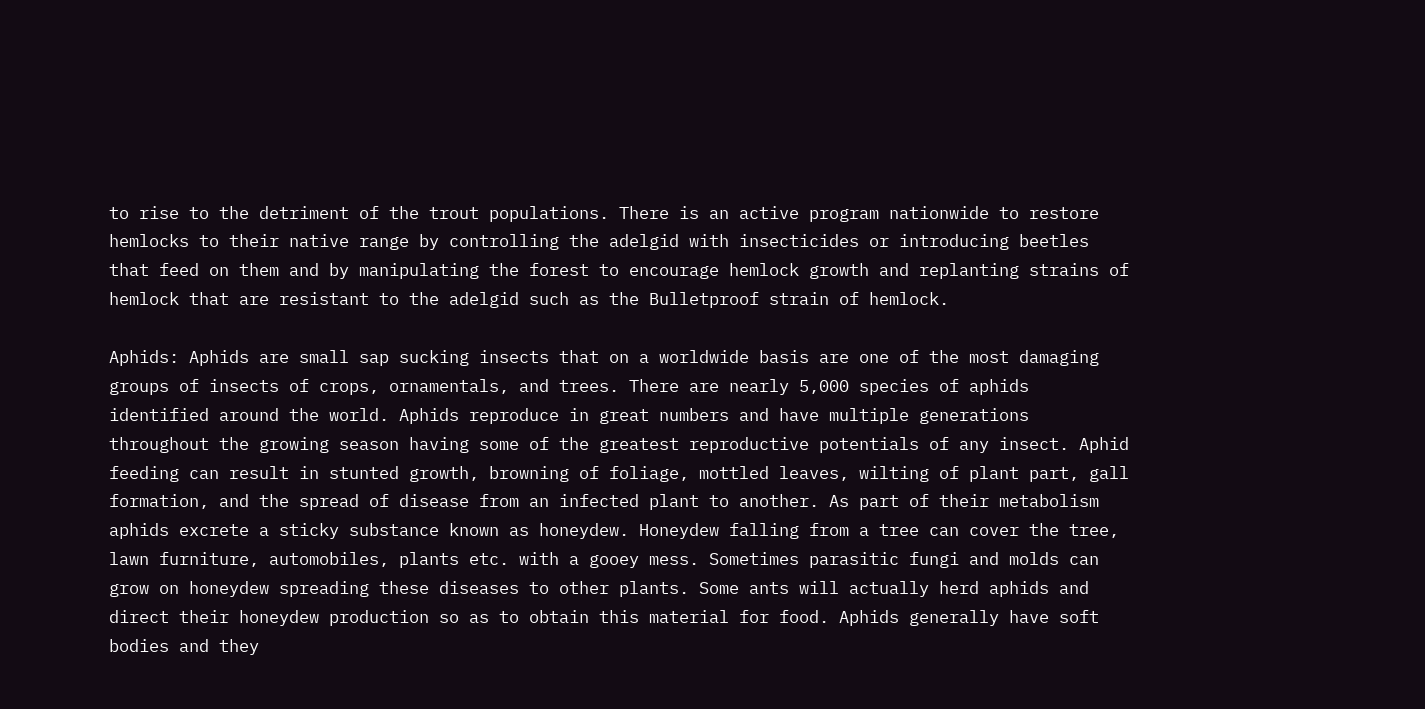to rise to the detriment of the trout populations. There is an active program nationwide to restore hemlocks to their native range by controlling the adelgid with insecticides or introducing beetles that feed on them and by manipulating the forest to encourage hemlock growth and replanting strains of hemlock that are resistant to the adelgid such as the Bulletproof strain of hemlock.

Aphids: Aphids are small sap sucking insects that on a worldwide basis are one of the most damaging groups of insects of crops, ornamentals, and trees. There are nearly 5,000 species of aphids identified around the world. Aphids reproduce in great numbers and have multiple generations throughout the growing season having some of the greatest reproductive potentials of any insect. Aphid feeding can result in stunted growth, browning of foliage, mottled leaves, wilting of plant part, gall formation, and the spread of disease from an infected plant to another. As part of their metabolism aphids excrete a sticky substance known as honeydew. Honeydew falling from a tree can cover the tree, lawn furniture, automobiles, plants etc. with a gooey mess. Sometimes parasitic fungi and molds can grow on honeydew spreading these diseases to other plants. Some ants will actually herd aphids and direct their honeydew production so as to obtain this material for food. Aphids generally have soft bodies and they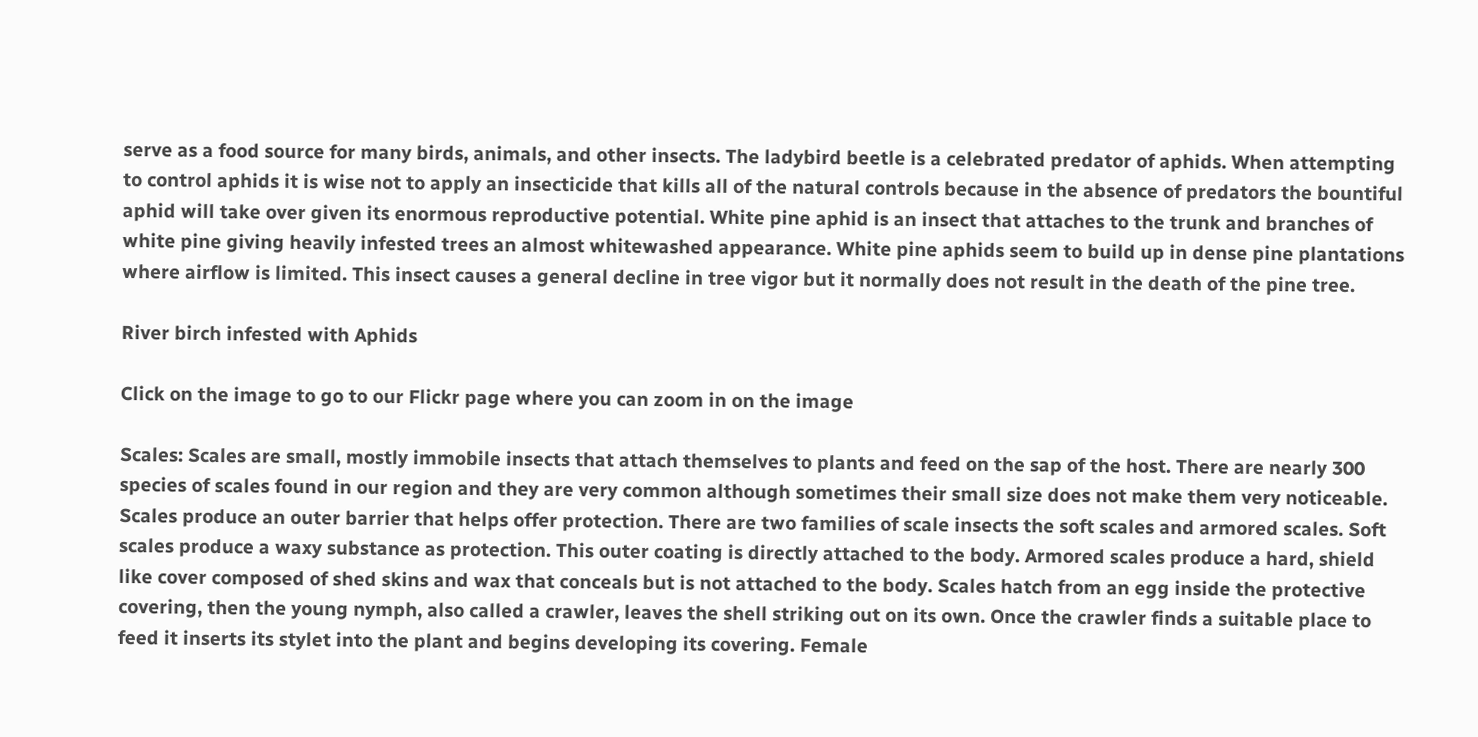serve as a food source for many birds, animals, and other insects. The ladybird beetle is a celebrated predator of aphids. When attempting to control aphids it is wise not to apply an insecticide that kills all of the natural controls because in the absence of predators the bountiful aphid will take over given its enormous reproductive potential. White pine aphid is an insect that attaches to the trunk and branches of white pine giving heavily infested trees an almost whitewashed appearance. White pine aphids seem to build up in dense pine plantations where airflow is limited. This insect causes a general decline in tree vigor but it normally does not result in the death of the pine tree.

River birch infested with Aphids

Click on the image to go to our Flickr page where you can zoom in on the image

Scales: Scales are small, mostly immobile insects that attach themselves to plants and feed on the sap of the host. There are nearly 300 species of scales found in our region and they are very common although sometimes their small size does not make them very noticeable. Scales produce an outer barrier that helps offer protection. There are two families of scale insects the soft scales and armored scales. Soft scales produce a waxy substance as protection. This outer coating is directly attached to the body. Armored scales produce a hard, shield like cover composed of shed skins and wax that conceals but is not attached to the body. Scales hatch from an egg inside the protective covering, then the young nymph, also called a crawler, leaves the shell striking out on its own. Once the crawler finds a suitable place to feed it inserts its stylet into the plant and begins developing its covering. Female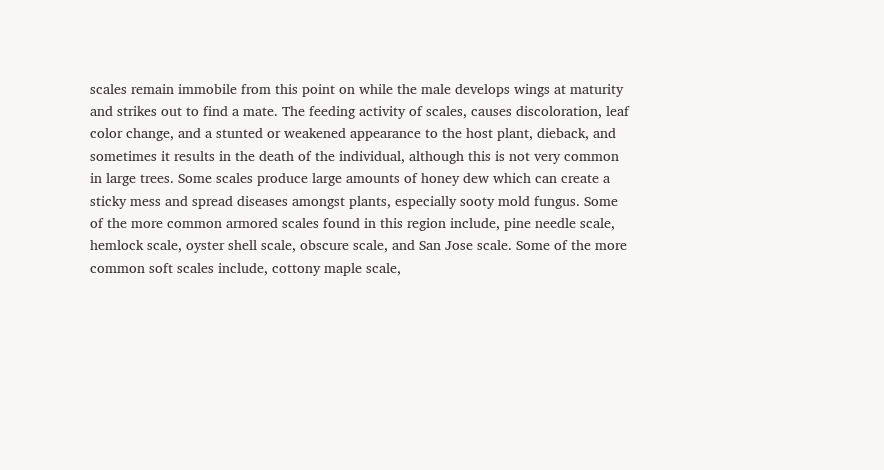scales remain immobile from this point on while the male develops wings at maturity and strikes out to find a mate. The feeding activity of scales, causes discoloration, leaf color change, and a stunted or weakened appearance to the host plant, dieback, and sometimes it results in the death of the individual, although this is not very common in large trees. Some scales produce large amounts of honey dew which can create a sticky mess and spread diseases amongst plants, especially sooty mold fungus. Some of the more common armored scales found in this region include, pine needle scale, hemlock scale, oyster shell scale, obscure scale, and San Jose scale. Some of the more common soft scales include, cottony maple scale,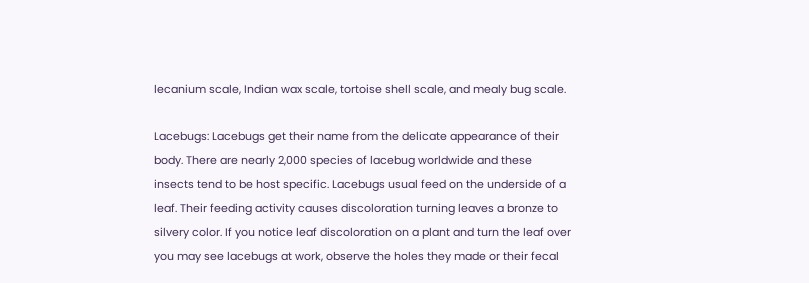lecanium scale, Indian wax scale, tortoise shell scale, and mealy bug scale.

Lacebugs: Lacebugs get their name from the delicate appearance of their body. There are nearly 2,000 species of lacebug worldwide and these insects tend to be host specific. Lacebugs usual feed on the underside of a leaf. Their feeding activity causes discoloration turning leaves a bronze to silvery color. If you notice leaf discoloration on a plant and turn the leaf over you may see lacebugs at work, observe the holes they made or their fecal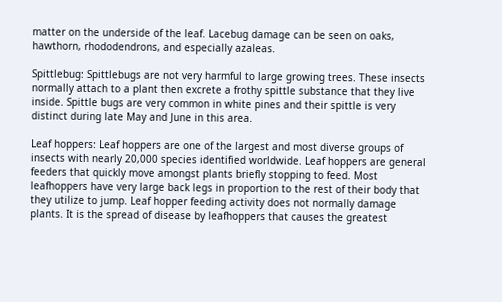matter on the underside of the leaf. Lacebug damage can be seen on oaks, hawthorn, rhododendrons, and especially azaleas.

Spittlebug: Spittlebugs are not very harmful to large growing trees. These insects normally attach to a plant then excrete a frothy spittle substance that they live inside. Spittle bugs are very common in white pines and their spittle is very distinct during late May and June in this area.

Leaf hoppers: Leaf hoppers are one of the largest and most diverse groups of insects with nearly 20,000 species identified worldwide. Leaf hoppers are general feeders that quickly move amongst plants briefly stopping to feed. Most leafhoppers have very large back legs in proportion to the rest of their body that they utilize to jump. Leaf hopper feeding activity does not normally damage plants. It is the spread of disease by leafhoppers that causes the greatest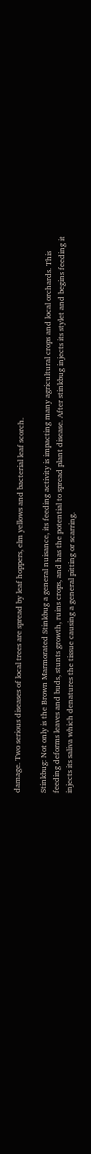damage. Two serious diseases of local trees are spread by leaf hoppers, elm yellows and bacterial leaf scorch.

Stinkbug: Not only is the Brown Marmorated Stinkbug a general nuisance, its feeding activity is impacting many agricultural crops and local orchards. This feeding deforms leaves and buds, stunts growth, ruins crops, and has the potential to spread plant disease. After stinkbug injects its stylet and begins feeding it injects its saliva which denatures the tissue causing a general pitting or scarring.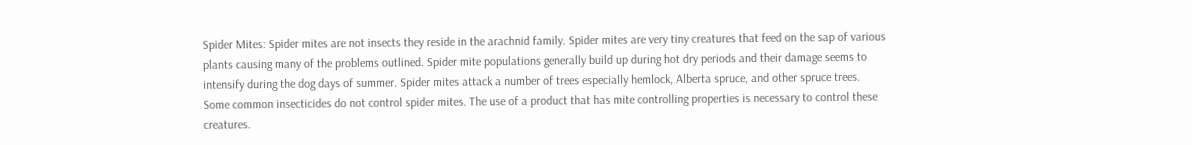Spider Mites: Spider mites are not insects they reside in the arachnid family. Spider mites are very tiny creatures that feed on the sap of various plants causing many of the problems outlined. Spider mite populations generally build up during hot dry periods and their damage seems to intensify during the dog days of summer. Spider mites attack a number of trees especially hemlock, Alberta spruce, and other spruce trees. Some common insecticides do not control spider mites. The use of a product that has mite controlling properties is necessary to control these creatures.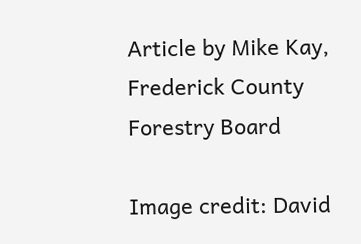Article by Mike Kay, Frederick County Forestry Board

Image credit: David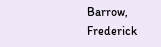Barrow, Frederick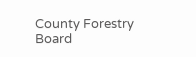County Forestry Board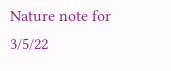Nature note for 3/5/22